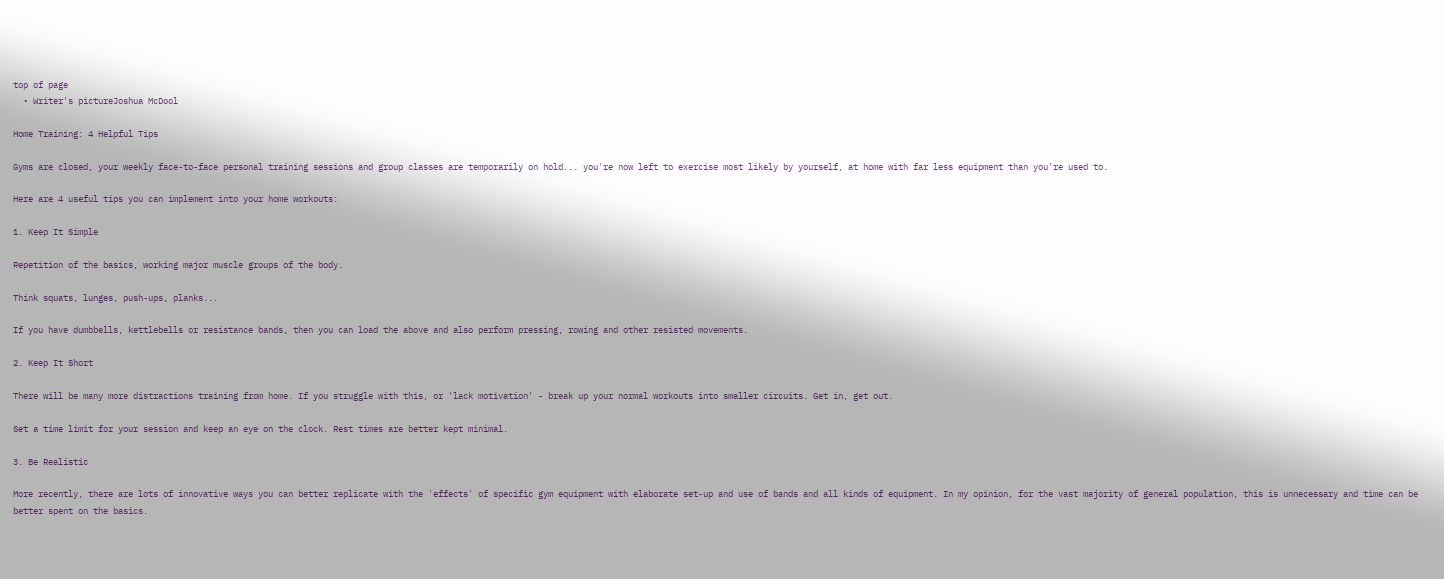top of page
  • Writer's pictureJoshua McDool

Home Training: 4 Helpful Tips

Gyms are closed, your weekly face-to-face personal training sessions and group classes are temporarily on hold... you're now left to exercise most likely by yourself, at home with far less equipment than you're used to.

Here are 4 useful tips you can implement into your home workouts:

1. Keep It Simple

Repetition of the basics, working major muscle groups of the body.

Think squats, lunges, push-ups, planks...

If you have dumbbells, kettlebells or resistance bands, then you can load the above and also perform pressing, rowing and other resisted movements.

2. Keep It Short

There will be many more distractions training from home. If you struggle with this, or 'lack motivation' - break up your normal workouts into smaller circuits. Get in, get out.

Set a time limit for your session and keep an eye on the clock. Rest times are better kept minimal.

3. Be Realistic

More recently, there are lots of innovative ways you can better replicate with the 'effects' of specific gym equipment with elaborate set-up and use of bands and all kinds of equipment. In my opinion, for the vast majority of general population, this is unnecessary and time can be better spent on the basics.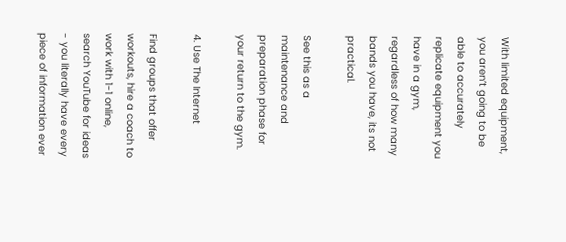With limited equipment, you aren’t going to be able to accurately replicate equipment you have in a gym, regardless of how many bands you have, its not practical.

See this as a maintenance and preparation phase for your return to the gym.

4. Use The Internet

Find groups that offer workouts, hire a coach to work with 1-1 online, search YouTube for ideas - you literally have every piece of information ever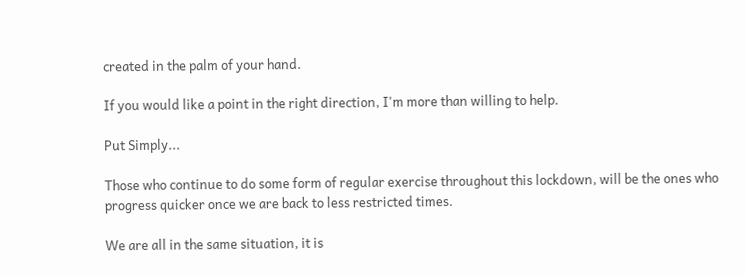created in the palm of your hand.

If you would like a point in the right direction, I'm more than willing to help.

Put Simply...

Those who continue to do some form of regular exercise throughout this lockdown, will be the ones who progress quicker once we are back to less restricted times.

We are all in the same situation, it is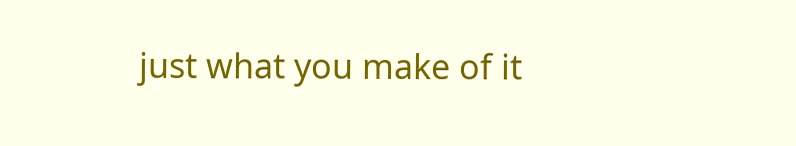just what you make of it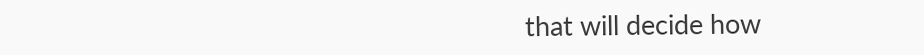that will decide how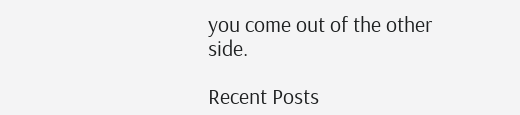you come out of the other side.

Recent Posts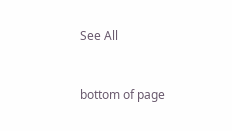See All


bottom of page